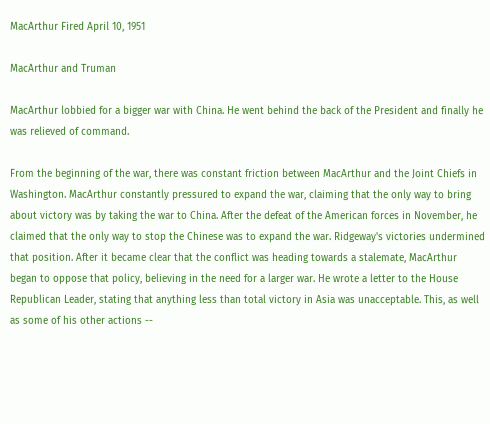MacArthur Fired April 10, 1951

MacArthur and Truman

MacArthur lobbied for a bigger war with China. He went behind the back of the President and finally he was relieved of command.

From the beginning of the war, there was constant friction between MacArthur and the Joint Chiefs in Washington. MacArthur constantly pressured to expand the war, claiming that the only way to bring about victory was by taking the war to China. After the defeat of the American forces in November, he claimed that the only way to stop the Chinese was to expand the war. Ridgeway's victories undermined that position. After it became clear that the conflict was heading towards a stalemate, MacArthur began to oppose that policy, believing in the need for a larger war. He wrote a letter to the House Republican Leader, stating that anything less than total victory in Asia was unacceptable. This, as well as some of his other actions --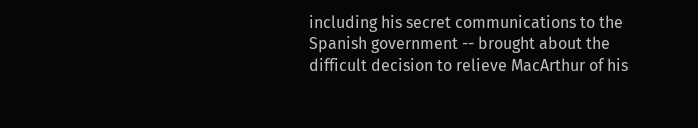including his secret communications to the Spanish government -- brought about the difficult decision to relieve MacArthur of his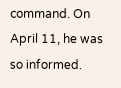command. On April 11, he was so informed.